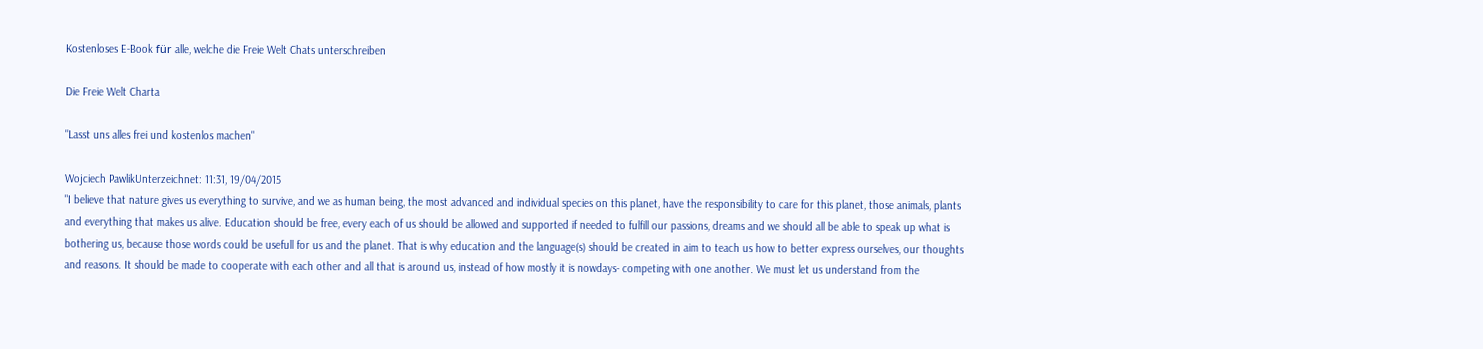Kostenloses E-Book für alle, welche die Freie Welt Chats unterschreiben

Die Freie Welt Charta

"Lasst uns alles frei und kostenlos machen"

Wojciech PawlikUnterzeichnet: 11:31, 19/04/2015
"I believe that nature gives us everything to survive, and we as human being, the most advanced and individual species on this planet, have the responsibility to care for this planet, those animals, plants and everything that makes us alive. Education should be free, every each of us should be allowed and supported if needed to fulfill our passions, dreams and we should all be able to speak up what is bothering us, because those words could be usefull for us and the planet. That is why education and the language(s) should be created in aim to teach us how to better express ourselves, our thoughts and reasons. It should be made to cooperate with each other and all that is around us, instead of how mostly it is nowdays- competing with one another. We must let us understand from the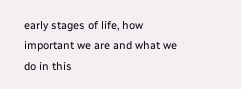early stages of life, how important we are and what we do in this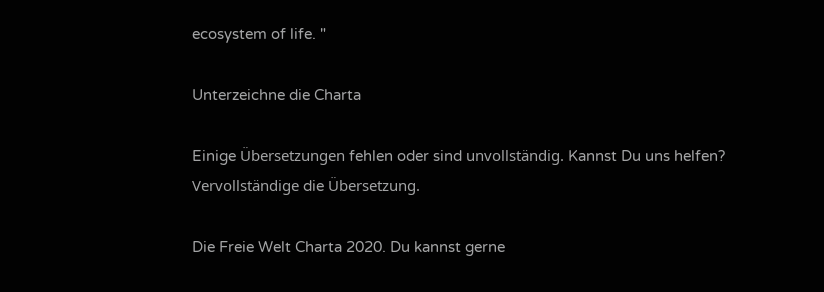ecosystem of life. "

Unterzeichne die Charta

Einige Übersetzungen fehlen oder sind unvollständig. Kannst Du uns helfen? Vervollständige die Übersetzung.

Die Freie Welt Charta 2020. Du kannst gerne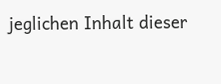jeglichen Inhalt dieser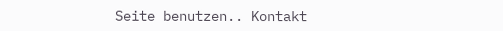Seite benutzen.. Kontakt